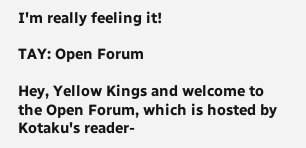I'm really feeling it!

TAY: Open Forum

Hey, Yellow Kings and welcome to the Open Forum, which is hosted by Kotaku's reader-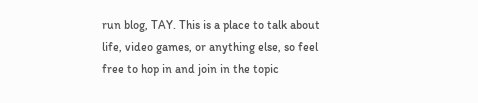run blog, TAY. This is a place to talk about life, video games, or anything else, so feel free to hop in and join in the topic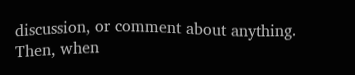discussion, or comment about anything. Then, when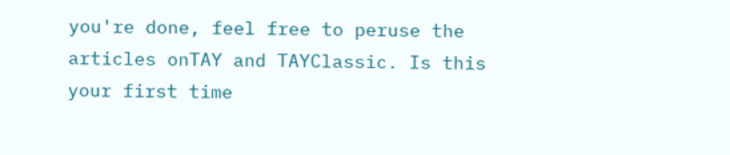you're done, feel free to peruse the articles onTAY and TAYClassic. Is this your first time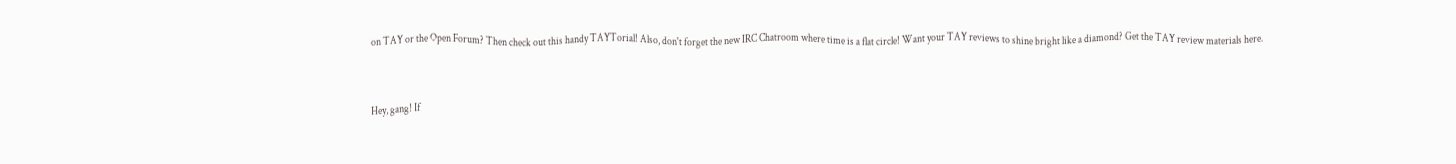on TAY or the Open Forum? Then check out this handy TAYTorial! Also, don't forget the new IRC Chatroom where time is a flat circle! Want your TAY reviews to shine bright like a diamond? Get the TAY review materials here.


Hey, gang! If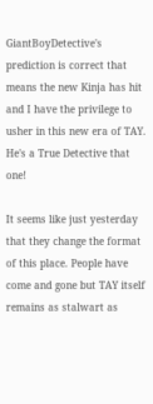GiantBoyDetective's prediction is correct that means the new Kinja has hit and I have the privilege to usher in this new era of TAY. He's a True Detective that one!

It seems like just yesterday that they change the format of this place. People have come and gone but TAY itself remains as stalwart as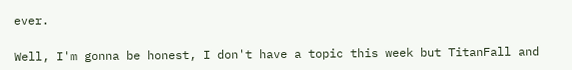ever.

Well, I'm gonna be honest, I don't have a topic this week but TitanFall and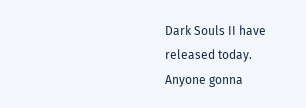Dark Souls II have released today. Anyone gonna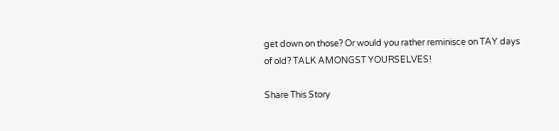get down on those? Or would you rather reminisce on TAY days of old? TALK AMONGST YOURSELVES!

Share This Story